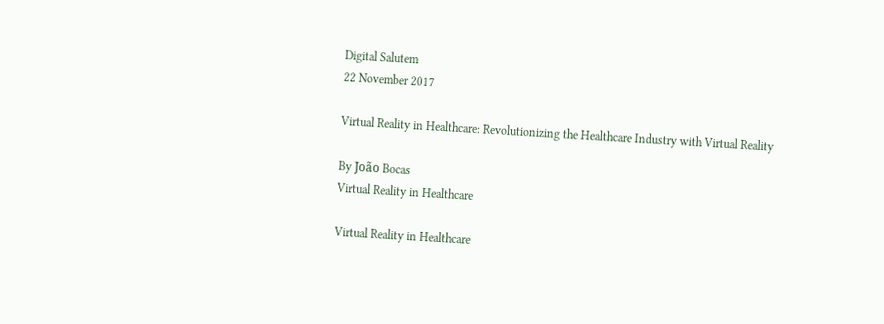Digital Salutem
22 November 2017

Virtual Reality in Healthcare: Revolutionizing the Healthcare Industry with Virtual Reality

By João Bocas
Virtual Reality in Healthcare

Virtual Reality in Healthcare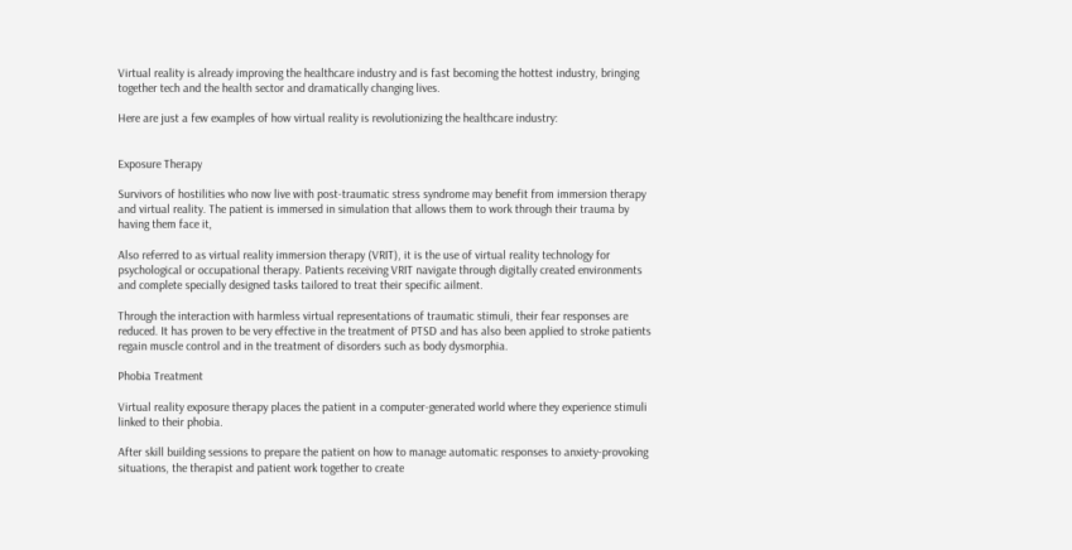Virtual reality is already improving the healthcare industry and is fast becoming the hottest industry, bringing together tech and the health sector and dramatically changing lives.

Here are just a few examples of how virtual reality is revolutionizing the healthcare industry:


Exposure Therapy

Survivors of hostilities who now live with post-traumatic stress syndrome may benefit from immersion therapy and virtual reality. The patient is immersed in simulation that allows them to work through their trauma by having them face it,

Also referred to as virtual reality immersion therapy (VRIT), it is the use of virtual reality technology for psychological or occupational therapy. Patients receiving VRIT navigate through digitally created environments and complete specially designed tasks tailored to treat their specific ailment.

Through the interaction with harmless virtual representations of traumatic stimuli, their fear responses are reduced. It has proven to be very effective in the treatment of PTSD and has also been applied to stroke patients regain muscle control and in the treatment of disorders such as body dysmorphia.

Phobia Treatment

Virtual reality exposure therapy places the patient in a computer-generated world where they experience stimuli linked to their phobia.

After skill building sessions to prepare the patient on how to manage automatic responses to anxiety-provoking situations, the therapist and patient work together to create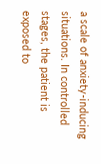a scale of anxiety-inducing situations. In controlled stages, the patient is exposed to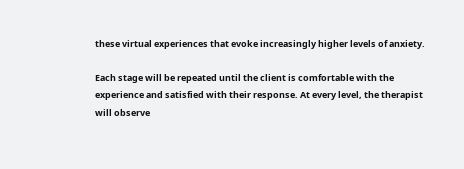these virtual experiences that evoke increasingly higher levels of anxiety.

Each stage will be repeated until the client is comfortable with the experience and satisfied with their response. At every level, the therapist will observe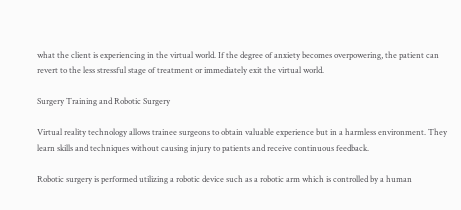what the client is experiencing in the virtual world. If the degree of anxiety becomes overpowering, the patient can revert to the less stressful stage of treatment or immediately exit the virtual world.

Surgery Training and Robotic Surgery

Virtual reality technology allows trainee surgeons to obtain valuable experience but in a harmless environment. They learn skills and techniques without causing injury to patients and receive continuous feedback.

Robotic surgery is performed utilizing a robotic device such as a robotic arm which is controlled by a human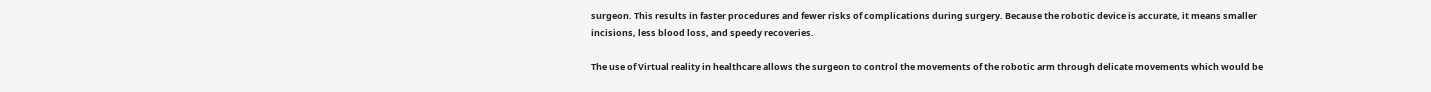surgeon. This results in faster procedures and fewer risks of complications during surgery. Because the robotic device is accurate, it means smaller incisions, less blood loss, and speedy recoveries.

The use of Virtual reality in healthcare allows the surgeon to control the movements of the robotic arm through delicate movements which would be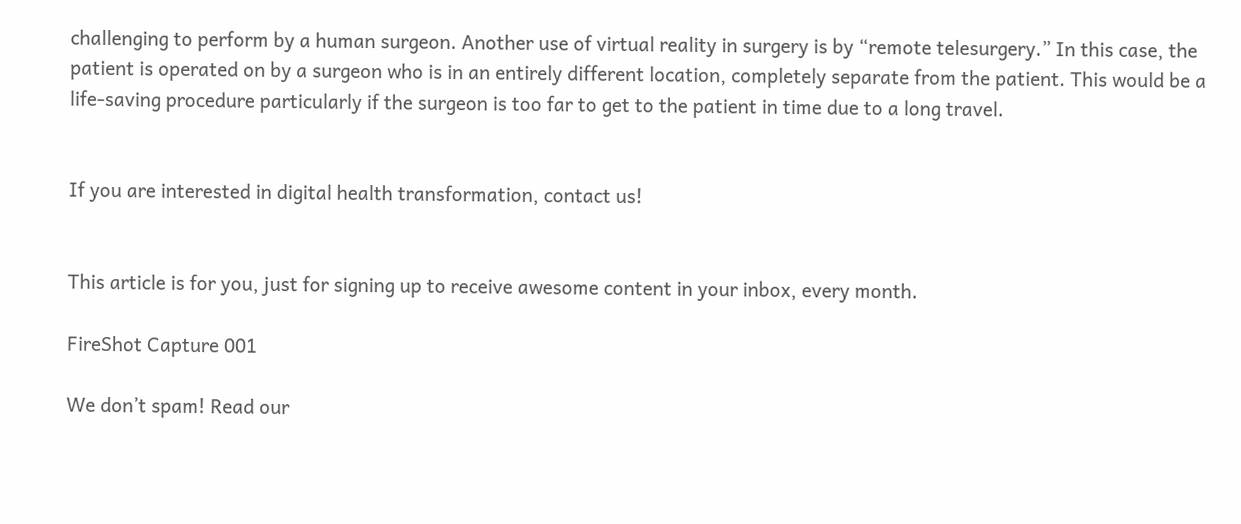challenging to perform by a human surgeon. Another use of virtual reality in surgery is by “remote telesurgery.” In this case, the patient is operated on by a surgeon who is in an entirely different location, completely separate from the patient. This would be a life-saving procedure particularly if the surgeon is too far to get to the patient in time due to a long travel.


If you are interested in digital health transformation, contact us!


This article is for you, just for signing up to receive awesome content in your inbox, every month.

FireShot Capture 001

We don’t spam! Read our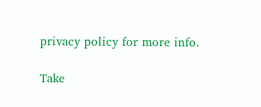privacy policy for more info.

Take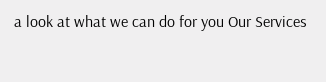a look at what we can do for you Our Services